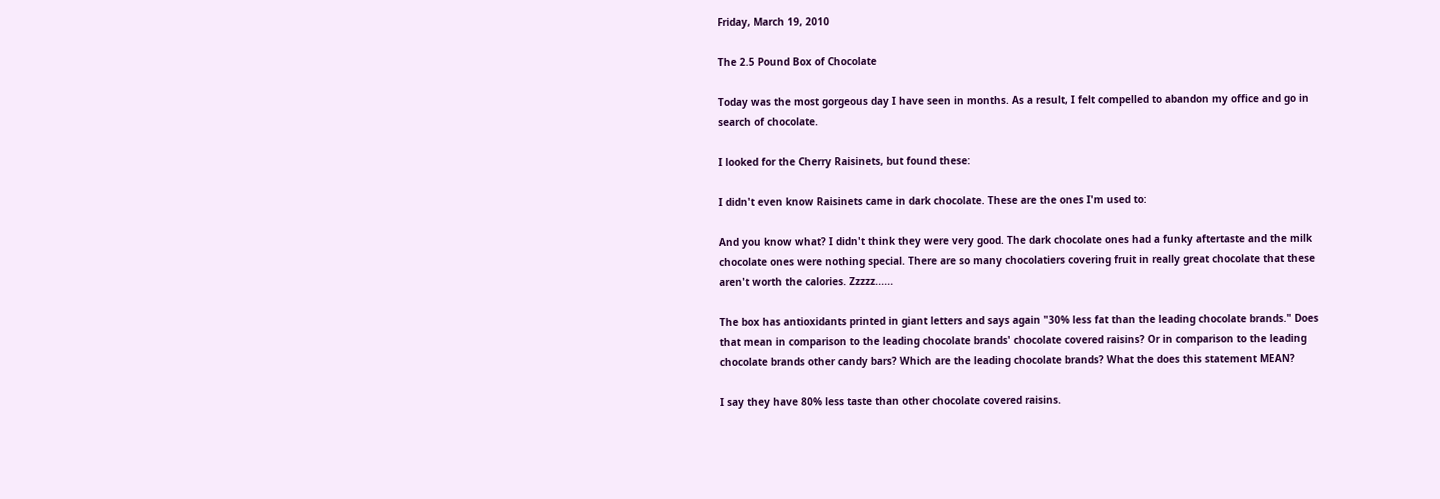Friday, March 19, 2010

The 2.5 Pound Box of Chocolate

Today was the most gorgeous day I have seen in months. As a result, I felt compelled to abandon my office and go in search of chocolate.

I looked for the Cherry Raisinets, but found these:

I didn't even know Raisinets came in dark chocolate. These are the ones I'm used to:

And you know what? I didn't think they were very good. The dark chocolate ones had a funky aftertaste and the milk chocolate ones were nothing special. There are so many chocolatiers covering fruit in really great chocolate that these aren't worth the calories. Zzzzz......

The box has antioxidants printed in giant letters and says again "30% less fat than the leading chocolate brands." Does that mean in comparison to the leading chocolate brands' chocolate covered raisins? Or in comparison to the leading chocolate brands other candy bars? Which are the leading chocolate brands? What the does this statement MEAN?

I say they have 80% less taste than other chocolate covered raisins.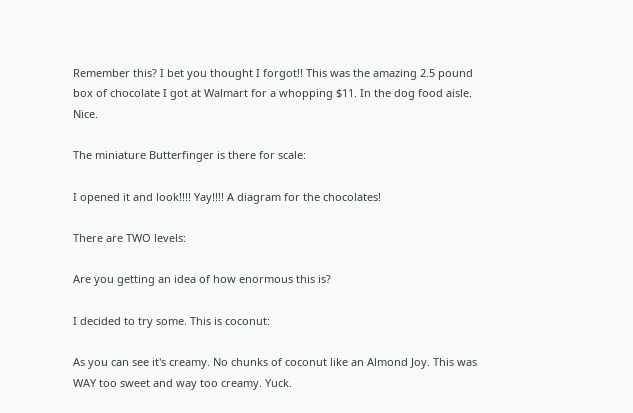Remember this? I bet you thought I forgot!! This was the amazing 2.5 pound box of chocolate I got at Walmart for a whopping $11. In the dog food aisle. Nice.

The miniature Butterfinger is there for scale:

I opened it and look!!!! Yay!!!! A diagram for the chocolates!

There are TWO levels:

Are you getting an idea of how enormous this is?

I decided to try some. This is coconut:

As you can see it's creamy. No chunks of coconut like an Almond Joy. This was WAY too sweet and way too creamy. Yuck.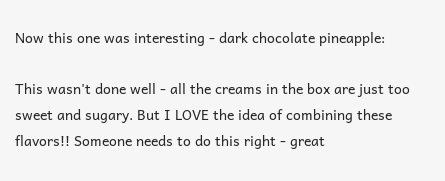Now this one was interesting - dark chocolate pineapple:

This wasn't done well - all the creams in the box are just too sweet and sugary. But I LOVE the idea of combining these flavors!! Someone needs to do this right - great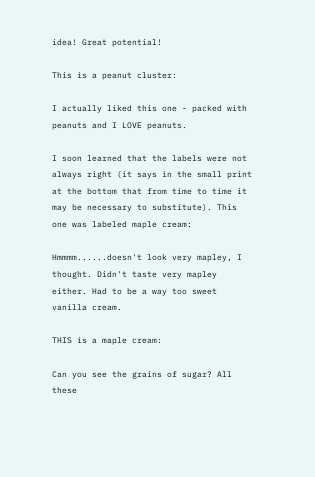idea! Great potential!

This is a peanut cluster:

I actually liked this one - packed with peanuts and I LOVE peanuts.

I soon learned that the labels were not always right (it says in the small print at the bottom that from time to time it may be necessary to substitute). This one was labeled maple cream:

Hmmmm......doesn't look very mapley, I thought. Didn't taste very mapley either. Had to be a way too sweet vanilla cream.

THIS is a maple cream:

Can you see the grains of sugar? All these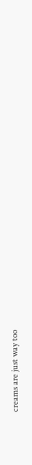creams are just way too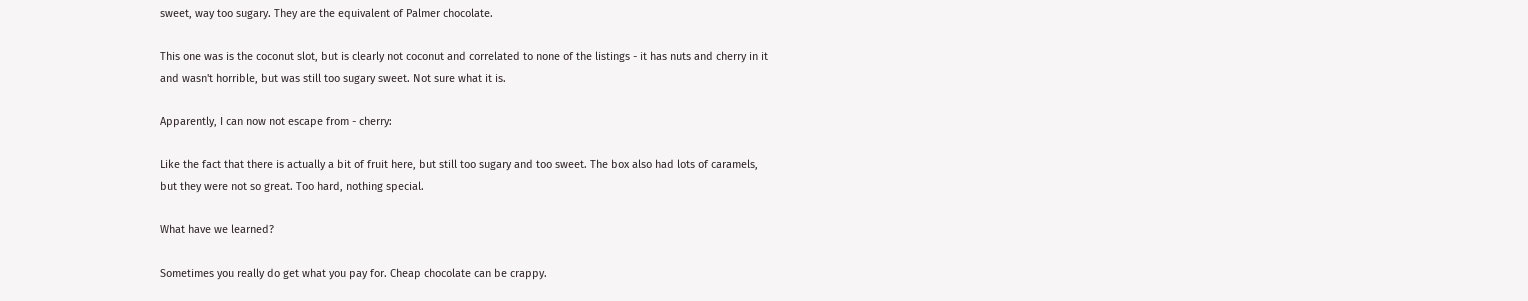sweet, way too sugary. They are the equivalent of Palmer chocolate.

This one was is the coconut slot, but is clearly not coconut and correlated to none of the listings - it has nuts and cherry in it and wasn't horrible, but was still too sugary sweet. Not sure what it is.

Apparently, I can now not escape from - cherry:

Like the fact that there is actually a bit of fruit here, but still too sugary and too sweet. The box also had lots of caramels, but they were not so great. Too hard, nothing special.

What have we learned?

Sometimes you really do get what you pay for. Cheap chocolate can be crappy.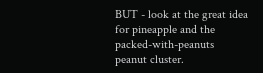BUT - look at the great idea for pineapple and the packed-with-peanuts peanut cluster.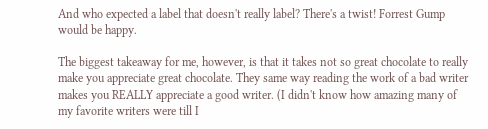And who expected a label that doesn't really label? There's a twist! Forrest Gump would be happy.

The biggest takeaway for me, however, is that it takes not so great chocolate to really make you appreciate great chocolate. They same way reading the work of a bad writer makes you REALLY appreciate a good writer. (I didn't know how amazing many of my favorite writers were till I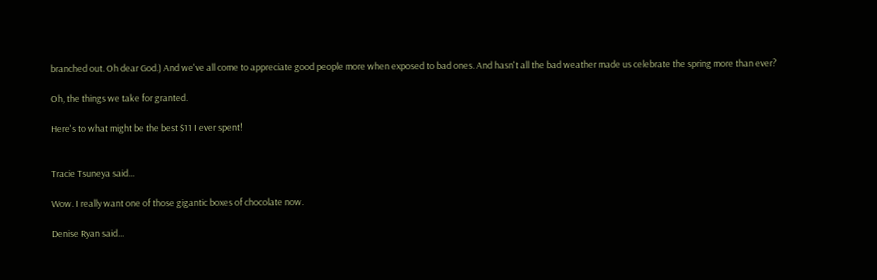branched out. Oh dear God.) And we've all come to appreciate good people more when exposed to bad ones. And hasn't all the bad weather made us celebrate the spring more than ever?

Oh, the things we take for granted.

Here's to what might be the best $11 I ever spent!


Tracie Tsuneya said...

Wow. I really want one of those gigantic boxes of chocolate now.

Denise Ryan said...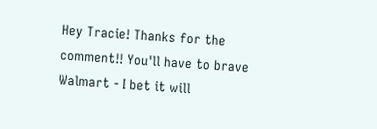Hey Tracie! Thanks for the comment!! You'll have to brave Walmart - I bet it will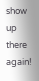show up there again!